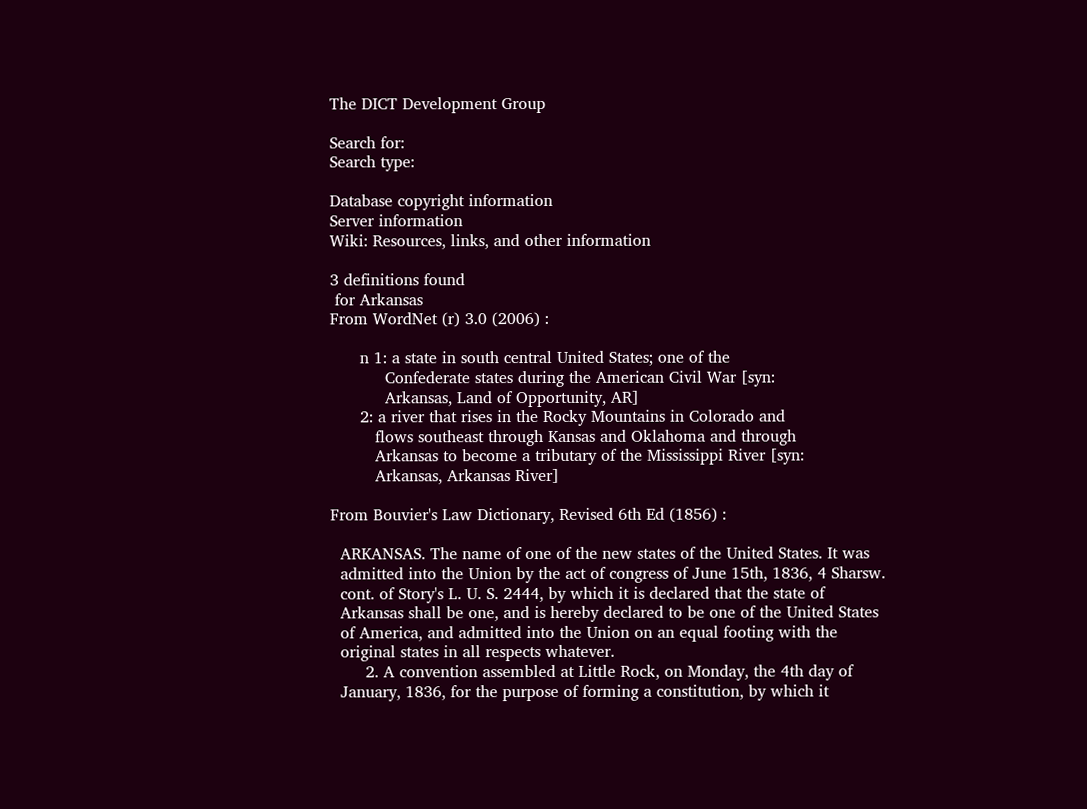The DICT Development Group

Search for:
Search type:

Database copyright information
Server information
Wiki: Resources, links, and other information

3 definitions found
 for Arkansas
From WordNet (r) 3.0 (2006) :

      n 1: a state in south central United States; one of the
           Confederate states during the American Civil War [syn:
           Arkansas, Land of Opportunity, AR]
      2: a river that rises in the Rocky Mountains in Colorado and
         flows southeast through Kansas and Oklahoma and through
         Arkansas to become a tributary of the Mississippi River [syn:
         Arkansas, Arkansas River]

From Bouvier's Law Dictionary, Revised 6th Ed (1856) :

  ARKANSAS. The name of one of the new states of the United States. It was
  admitted into the Union by the act of congress of June 15th, 1836, 4 Sharsw.
  cont. of Story's L. U. S. 2444, by which it is declared that the state of
  Arkansas shall be one, and is hereby declared to be one of the United States
  of America, and admitted into the Union on an equal footing with the
  original states in all respects whatever.
       2. A convention assembled at Little Rock, on Monday, the 4th day of
  January, 1836, for the purpose of forming a constitution, by which it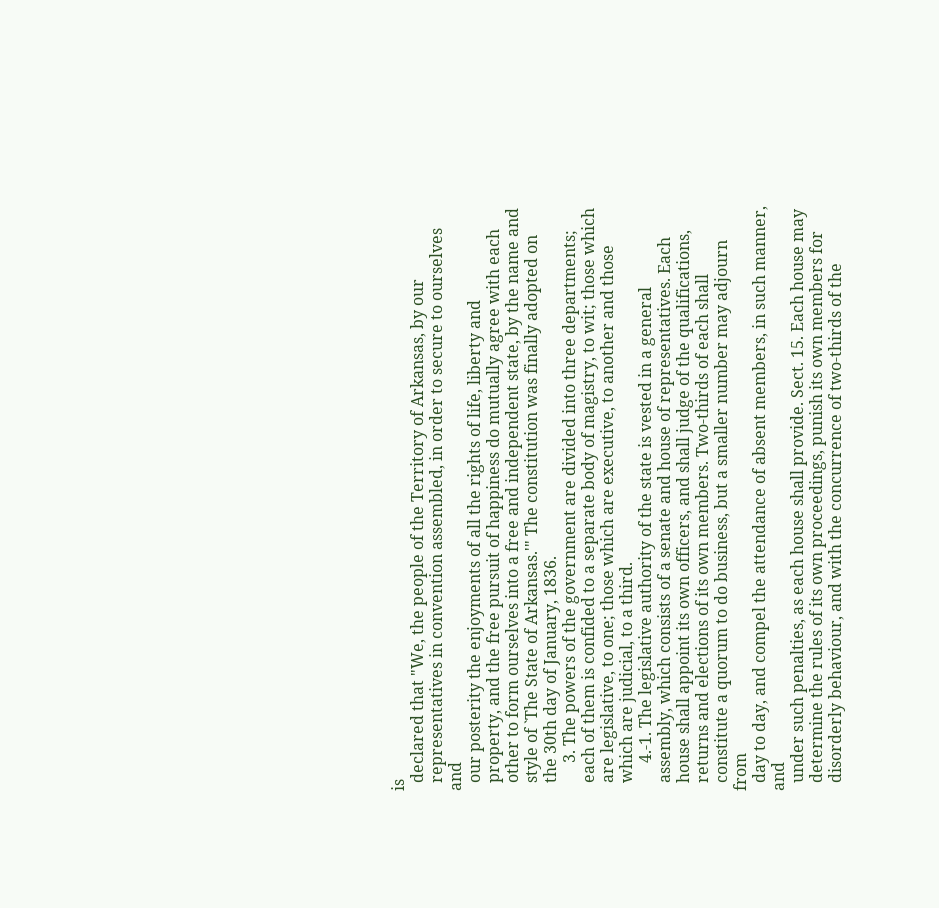is
  declared that "We, the people of the Territory of Arkansas, by our
  representatives in convention assembled, in order to secure to ourselves and
  our posterity the enjoyments of all the rights of life, liberty and
  property, and the free pursuit of happiness do mutually agree with each
  other to form ourselves into a free and independent state, by the name and
  style of `The State of Arkansas.'" The constitution was finally adopted on
  the 30th day of January, 1836.
       3. The powers of the government are divided into three departments;
  each of them is confided to a separate body of magistry, to wit; those which
  are legislative, to one; those which are executive, to another and those
  which are judicial, to a third.
       4.-1. The legislative authority of the state is vested in a general
  assembly, which consists of a senate and house of representatives. Each
  house shall appoint its own officers, and shall judge of the qualifications,
  returns and elections of its own members. Two-thirds of each shall
  constitute a quorum to do business, but a smaller number may adjourn from
  day to day, and compel the attendance of absent members, in such manner, and
  under such penalties, as each house shall provide. Sect. 15. Each house may
  determine the rules of its own proceedings, punish its own members for
  disorderly behaviour, and with the concurrence of two-thirds of the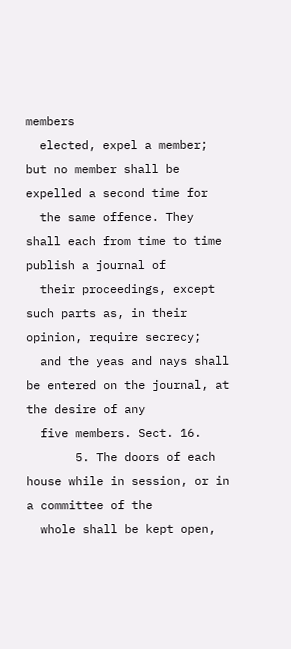members
  elected, expel a member; but no member shall be expelled a second time for
  the same offence. They shall each from time to time publish a journal of
  their proceedings, except such parts as, in their opinion, require secrecy;
  and the yeas and nays shall be entered on the journal, at the desire of any
  five members. Sect. 16.
       5. The doors of each house while in session, or in a committee of the
  whole shall be kept open,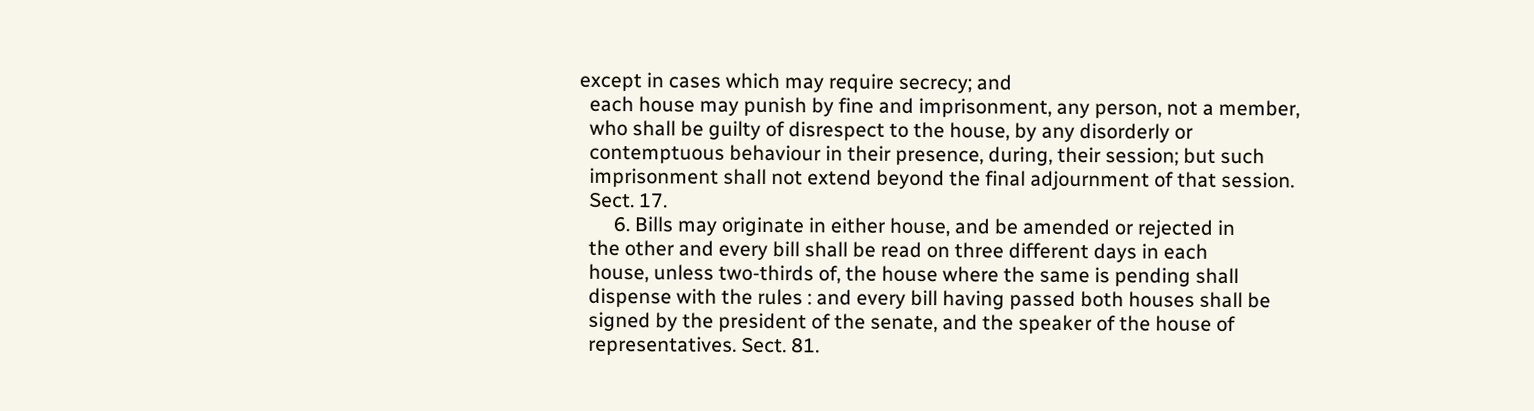except in cases which may require secrecy; and
  each house may punish by fine and imprisonment, any person, not a member,
  who shall be guilty of disrespect to the house, by any disorderly or
  contemptuous behaviour in their presence, during, their session; but such
  imprisonment shall not extend beyond the final adjournment of that session.
  Sect. 17.
       6. Bills may originate in either house, and be amended or rejected in
  the other and every bill shall be read on three different days in each
  house, unless two-thirds of, the house where the same is pending shall
  dispense with the rules : and every bill having passed both houses shall be
  signed by the president of the senate, and the speaker of the house of
  representatives. Sect. 81.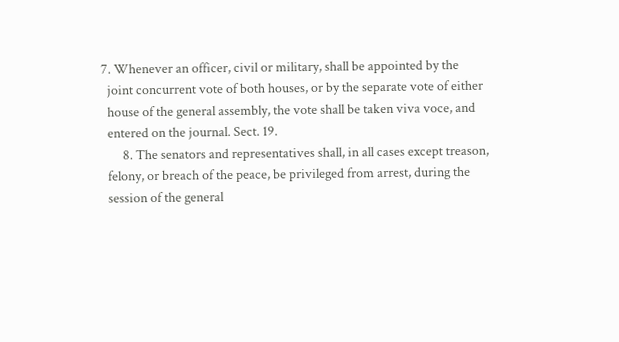7. Whenever an officer, civil or military, shall be appointed by the
  joint concurrent vote of both houses, or by the separate vote of either
  house of the general assembly, the vote shall be taken viva voce, and
  entered on the journal. Sect. 19.
       8. The senators and representatives shall, in all cases except treason,
  felony, or breach of the peace, be privileged from arrest, during the
  session of the general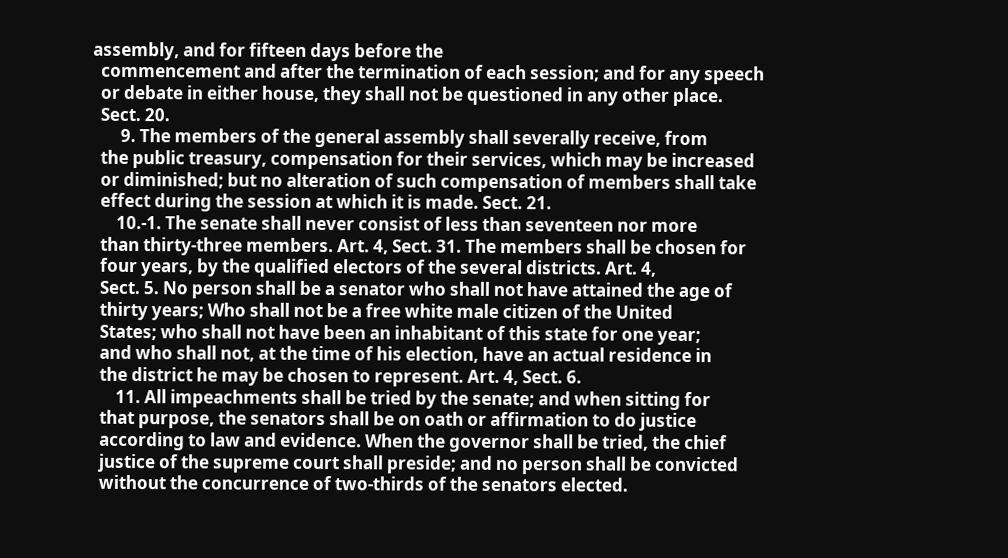assembly, and for fifteen days before the
  commencement and after the termination of each session; and for any speech
  or debate in either house, they shall not be questioned in any other place.
  Sect. 20.
       9. The members of the general assembly shall severally receive, from
  the public treasury, compensation for their services, which may be increased
  or diminished; but no alteration of such compensation of members shall take
  effect during the session at which it is made. Sect. 21.
      10.-1. The senate shall never consist of less than seventeen nor more
  than thirty-three members. Art. 4, Sect. 31. The members shall be chosen for
  four years, by the qualified electors of the several districts. Art. 4,
  Sect. 5. No person shall be a senator who shall not have attained the age of
  thirty years; Who shall not be a free white male citizen of the United
  States; who shall not have been an inhabitant of this state for one year;
  and who shall not, at the time of his election, have an actual residence in
  the district he may be chosen to represent. Art. 4, Sect. 6.
      11. All impeachments shall be tried by the senate; and when sitting for
  that purpose, the senators shall be on oath or affirmation to do justice
  according to law and evidence. When the governor shall be tried, the chief
  justice of the supreme court shall preside; and no person shall be convicted
  without the concurrence of two-thirds of the senators elected.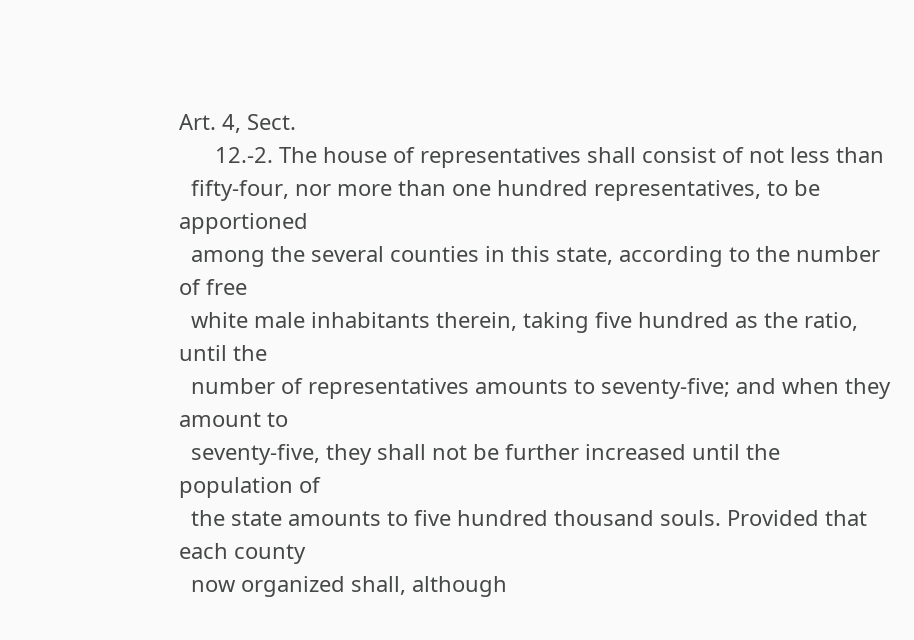Art. 4, Sect.
      12.-2. The house of representatives shall consist of not less than
  fifty-four, nor more than one hundred representatives, to be apportioned
  among the several counties in this state, according to the number of free
  white male inhabitants therein, taking five hundred as the ratio, until the
  number of representatives amounts to seventy-five; and when they amount to
  seventy-five, they shall not be further increased until the population of
  the state amounts to five hundred thousand souls. Provided that each county
  now organized shall, although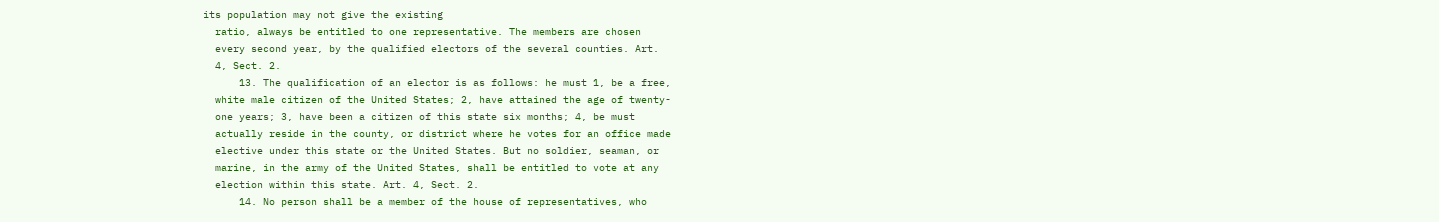its population may not give the existing
  ratio, always be entitled to one representative. The members are chosen
  every second year, by the qualified electors of the several counties. Art.
  4, Sect. 2.
      13. The qualification of an elector is as follows: he must 1, be a free,
  white male citizen of the United States; 2, have attained the age of twenty-
  one years; 3, have been a citizen of this state six months; 4, be must
  actually reside in the county, or district where he votes for an office made
  elective under this state or the United States. But no soldier, seaman, or
  marine, in the army of the United States, shall be entitled to vote at any
  election within this state. Art. 4, Sect. 2.
      14. No person shall be a member of the house of representatives, who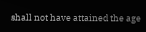shall not have attained the age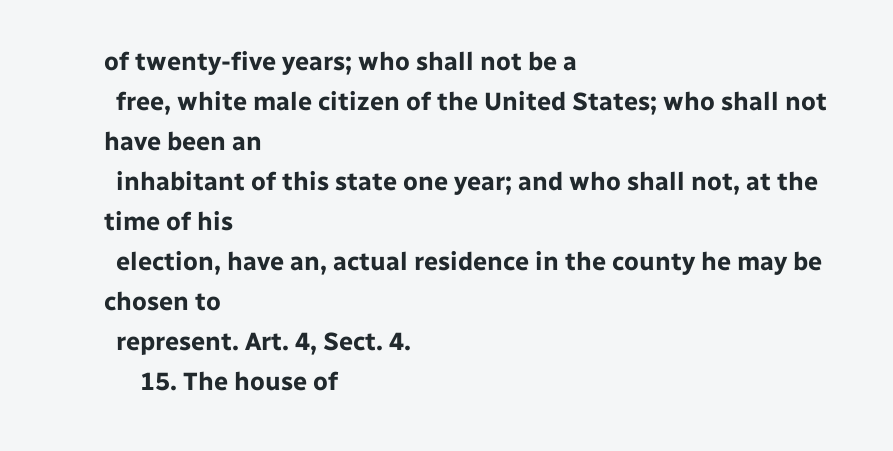of twenty-five years; who shall not be a
  free, white male citizen of the United States; who shall not have been an
  inhabitant of this state one year; and who shall not, at the time of his
  election, have an, actual residence in the county he may be chosen to
  represent. Art. 4, Sect. 4.
      15. The house of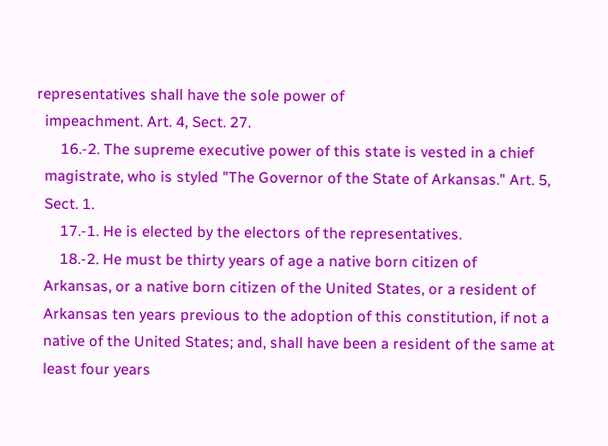representatives shall have the sole power of
  impeachment. Art. 4, Sect. 27.
      16.-2. The supreme executive power of this state is vested in a chief
  magistrate, who is styled "The Governor of the State of Arkansas." Art. 5,
  Sect. 1.
      17.-1. He is elected by the electors of the representatives.
      18.-2. He must be thirty years of age a native born citizen of
  Arkansas, or a native born citizen of the United States, or a resident of
  Arkansas ten years previous to the adoption of this constitution, if not a
  native of the United States; and, shall have been a resident of the same at
  least four years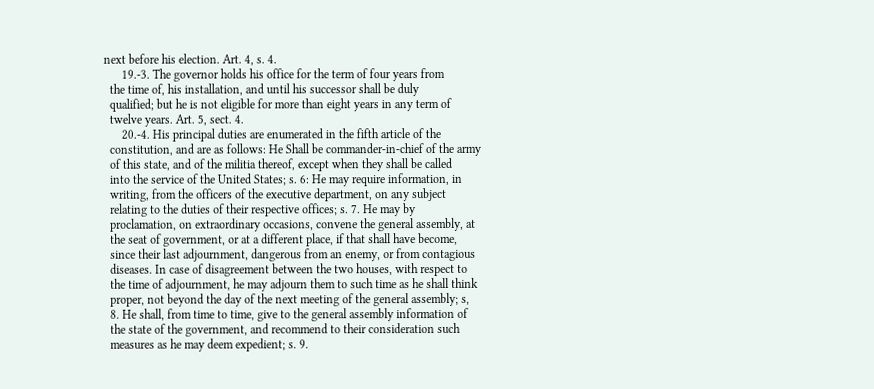next before his election. Art. 4, s. 4.
      19.-3. The governor holds his office for the term of four years from
  the time of, his installation, and until his successor shall be duly
  qualified; but he is not eligible for more than eight years in any term of
  twelve years. Art. 5, sect. 4.
      20.-4. His principal duties are enumerated in the fifth article of the
  constitution, and are as follows: He Shall be commander-in-chief of the army
  of this state, and of the militia thereof, except when they shall be called
  into the service of the United States; s. 6: He may require information, in
  writing, from the officers of the executive department, on any subject
  relating to the duties of their respective offices; s. 7. He may by
  proclamation, on extraordinary occasions, convene the general assembly, at
  the seat of government, or at a different place, if that shall have become,
  since their last adjournment, dangerous from an enemy, or from contagious
  diseases. In case of disagreement between the two houses, with respect to
  the time of adjournment, he may adjourn them to such time as he shall think
  proper, not beyond the day of the next meeting of the general assembly; s,
  8. He shall, from time to time, give to the general assembly information of
  the state of the government, and recommend to their consideration such
  measures as he may deem expedient; s. 9.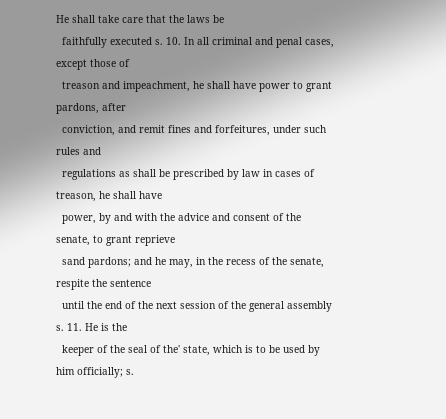He shall take care that the laws be
  faithfully executed s. 10. In all criminal and penal cases, except those of
  treason and impeachment, he shall have power to grant pardons, after
  conviction, and remit fines and forfeitures, under such rules and
  regulations as shall be prescribed by law in cases of treason, he shall have
  power, by and with the advice and consent of the senate, to grant reprieve
  sand pardons; and he may, in the recess of the senate, respite the sentence
  until the end of the next session of the general assembly s. 11. He is the
  keeper of the seal of the' state, which is to be used by him officially; s.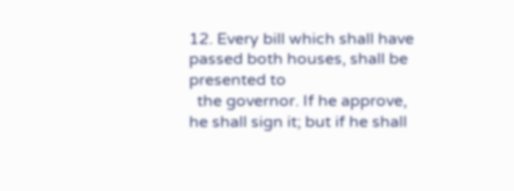12. Every bill which shall have passed both houses, shall be presented to
  the governor. If he approve, he shall sign it; but if he shall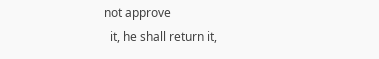not approve
  it, he shall return it,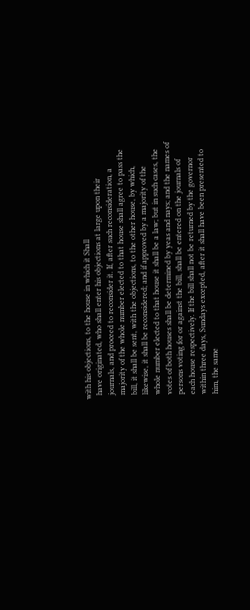with his objections, to the house in which it Shall
  have originated, who shall enter his objections at large upon their
  journals, and proceed to reconsider it. If, after such reconsideration, a
  majority of the whole number elected to that house shall agree to pass the
  bill, it shall be sent, with the objections, to the other house, by which,
  likewise, it shall be reconsidered; and if approved by a majority of the
  whole number elected to that house it shall be a law; but in such cases, the
  votes of both houses shall be determined by yeas and nays; and the names of
  persons voting for or against the bill, shall be entered on the journals of
  each house respectively. If the bill shall not be returned by the governor
  within three days, Sundays excepted, after it shall have been presented to
  him, the same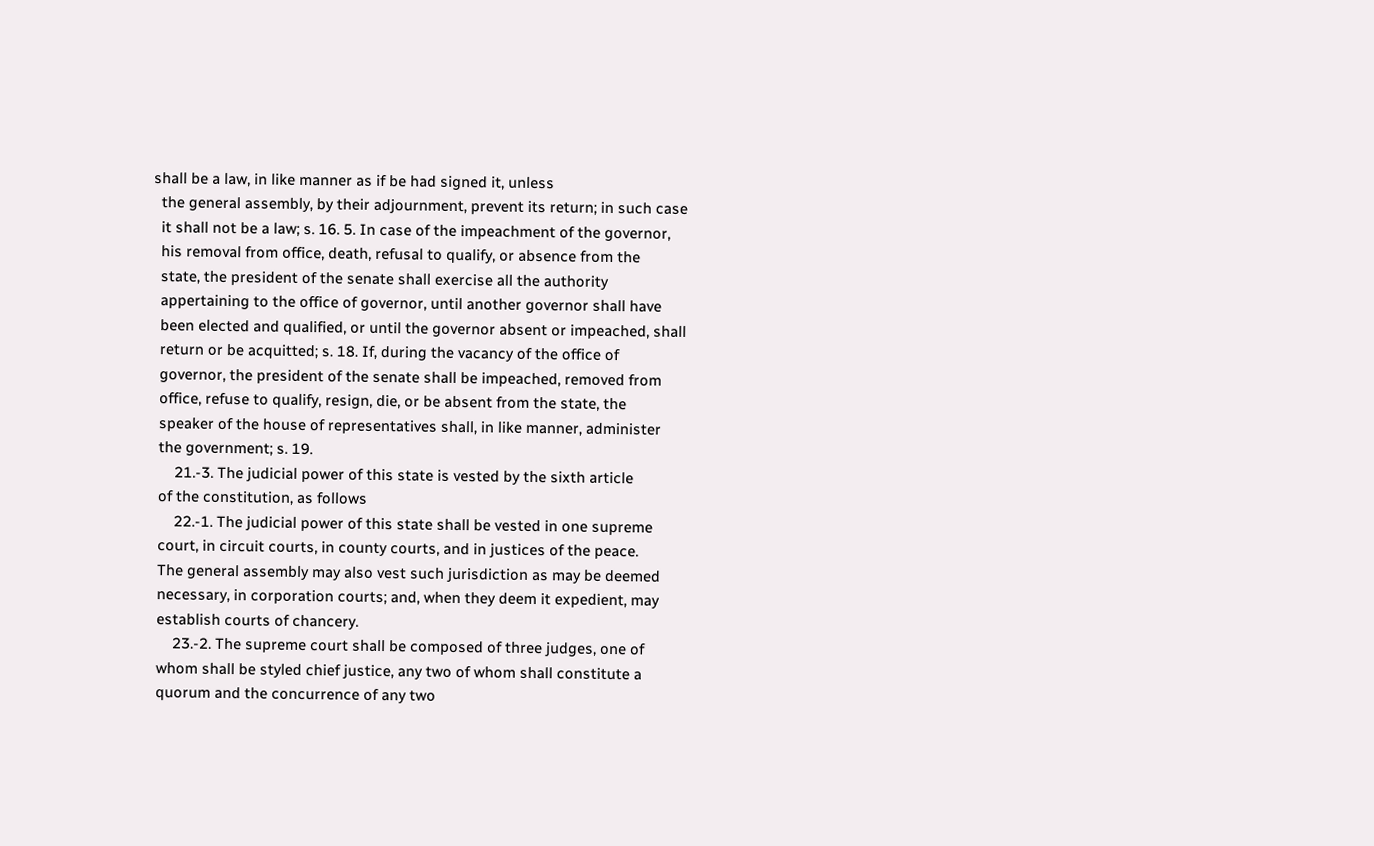shall be a law, in like manner as if be had signed it, unless
  the general assembly, by their adjournment, prevent its return; in such case
  it shall not be a law; s. 16. 5. In case of the impeachment of the governor,
  his removal from office, death, refusal to qualify, or absence from the
  state, the president of the senate shall exercise all the authority
  appertaining to the office of governor, until another governor shall have
  been elected and qualified, or until the governor absent or impeached, shall
  return or be acquitted; s. 18. If, during the vacancy of the office of
  governor, the president of the senate shall be impeached, removed from
  office, refuse to qualify, resign, die, or be absent from the state, the
  speaker of the house of representatives shall, in like manner, administer
  the government; s. 19.
      21.-3. The judicial power of this state is vested by the sixth article
  of the constitution, as follows
      22.-1. The judicial power of this state shall be vested in one supreme
  court, in circuit courts, in county courts, and in justices of the peace.
  The general assembly may also vest such jurisdiction as may be deemed
  necessary, in corporation courts; and, when they deem it expedient, may
  establish courts of chancery.
      23.-2. The supreme court shall be composed of three judges, one of
  whom shall be styled chief justice, any two of whom shall constitute a
  quorum and the concurrence of any two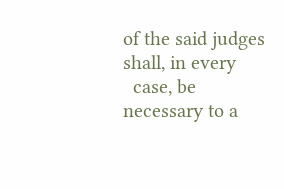of the said judges shall, in every
  case, be necessary to a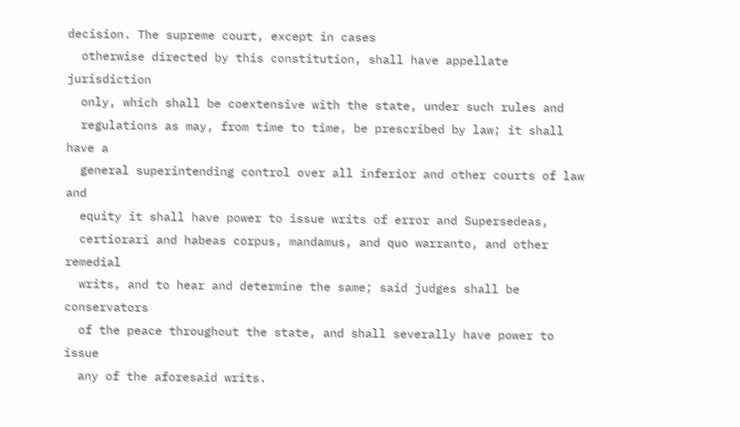decision. The supreme court, except in cases
  otherwise directed by this constitution, shall have appellate jurisdiction
  only, which shall be coextensive with the state, under such rules and
  regulations as may, from time to time, be prescribed by law; it shall have a
  general superintending control over all inferior and other courts of law and
  equity it shall have power to issue writs of error and Supersedeas,
  certiorari and habeas corpus, mandamus, and quo warranto, and other remedial
  writs, and to hear and determine the same; said judges shall be conservators
  of the peace throughout the state, and shall severally have power to issue
  any of the aforesaid writs.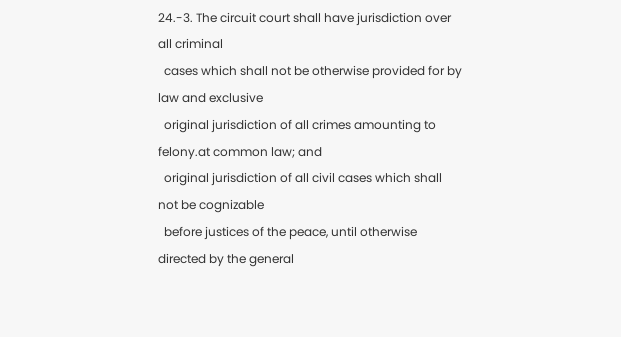24.-3. The circuit court shall have jurisdiction over all criminal
  cases which shall not be otherwise provided for by law and exclusive
  original jurisdiction of all crimes amounting to felony.at common law; and
  original jurisdiction of all civil cases which shall not be cognizable
  before justices of the peace, until otherwise directed by the general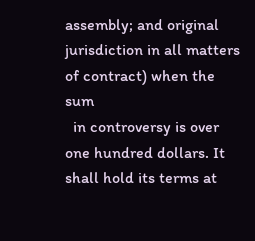assembly; and original jurisdiction in all matters of contract) when the sum
  in controversy is over one hundred dollars. It shall hold its terms at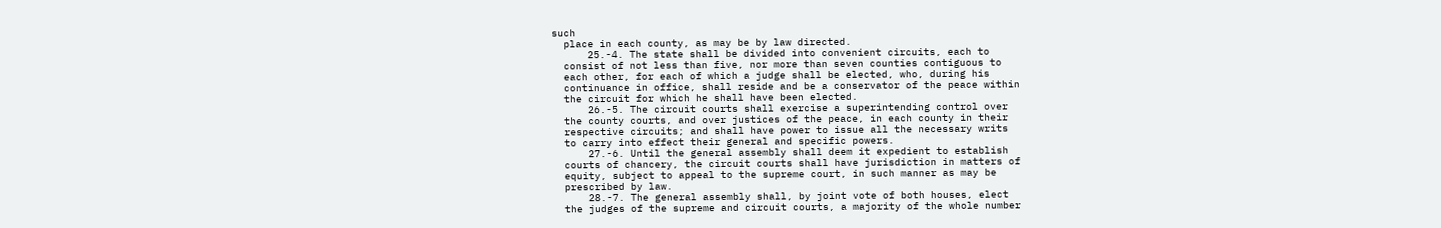such
  place in each county, as may be by law directed.
      25.-4. The state shall be divided into convenient circuits, each to
  consist of not less than five, nor more than seven counties contiguous to
  each other, for each of which a judge shall be elected, who, during his
  continuance in office, shall reside and be a conservator of the peace within
  the circuit for which he shall have been elected.
      26.-5. The circuit courts shall exercise a superintending control over
  the county courts, and over justices of the peace, in each county in their
  respective circuits; and shall have power to issue all the necessary writs
  to carry into effect their general and specific powers.
      27.-6. Until the general assembly shall deem it expedient to establish
  courts of chancery, the circuit courts shall have jurisdiction in matters of
  equity, subject to appeal to the supreme court, in such manner as may be
  prescribed by law.
      28.-7. The general assembly shall, by joint vote of both houses, elect
  the judges of the supreme and circuit courts, a majority of the whole number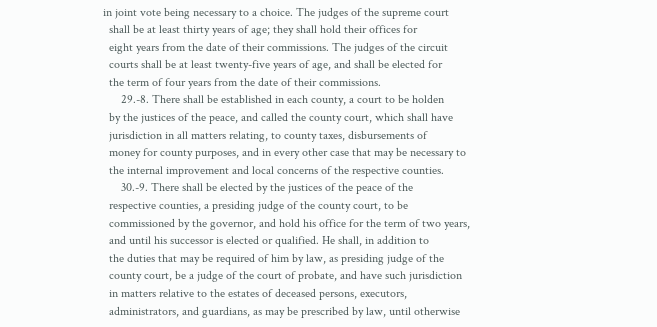in joint vote being necessary to a choice. The judges of the supreme court
  shall be at least thirty years of age; they shall hold their offices for
  eight years from the date of their commissions. The judges of the circuit
  courts shall be at least twenty-five years of age, and shall be elected for
  the term of four years from the date of their commissions.
      29.-8. There shall be established in each county, a court to be holden
  by the justices of the peace, and called the county court, which shall have
  jurisdiction in all matters relating, to county taxes, disbursements of
  money for county purposes, and in every other case that may be necessary to
  the internal improvement and local concerns of the respective counties.
      30.-9. There shall be elected by the justices of the peace of the
  respective counties, a presiding judge of the county court, to be
  commissioned by the governor, and hold his office for the term of two years,
  and until his successor is elected or qualified. He shall, in addition to
  the duties that may be required of him by law, as presiding judge of the
  county court, be a judge of the court of probate, and have such jurisdiction
  in matters relative to the estates of deceased persons, executors,
  administrators, and guardians, as may be prescribed by law, until otherwise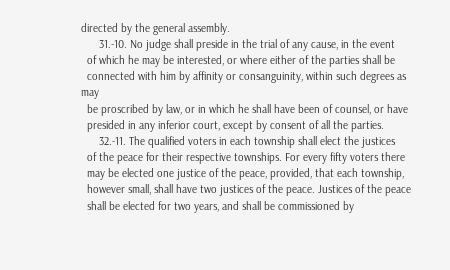directed by the general assembly.
      31.-10. No judge shall preside in the trial of any cause, in the event
  of which he may be interested, or where either of the parties shall be
  connected with him by affinity or consanguinity, within such degrees as may
  be proscribed by law, or in which he shall have been of counsel, or have
  presided in any inferior court, except by consent of all the parties.
      32.-11. The qualified voters in each township shall elect the justices
  of the peace for their respective townships. For every fifty voters there
  may be elected one justice of the peace, provided, that each township,
  however small, shall have two justices of the peace. Justices of the peace
  shall be elected for two years, and shall be commissioned by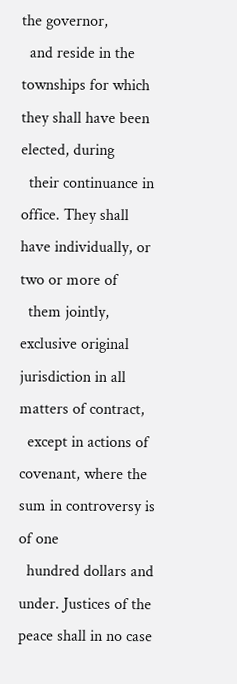the governor,
  and reside in the townships for which they shall have been elected, during
  their continuance in office. They shall have individually, or two or more of
  them jointly, exclusive original jurisdiction in all matters of contract,
  except in actions of covenant, where the sum in controversy is of one
  hundred dollars and under. Justices of the peace shall in no case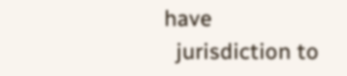have
  jurisdiction to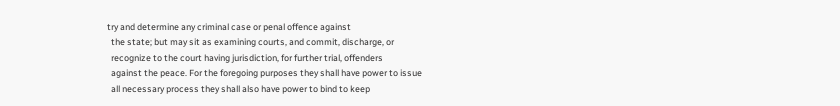try and determine any criminal case or penal offence against
  the state; but may sit as examining courts, and commit, discharge, or
  recognize to the court having jurisdiction, for further trial, offenders
  against the peace. For the foregoing purposes they shall have power to issue
  all necessary process they shall also have power to bind to keep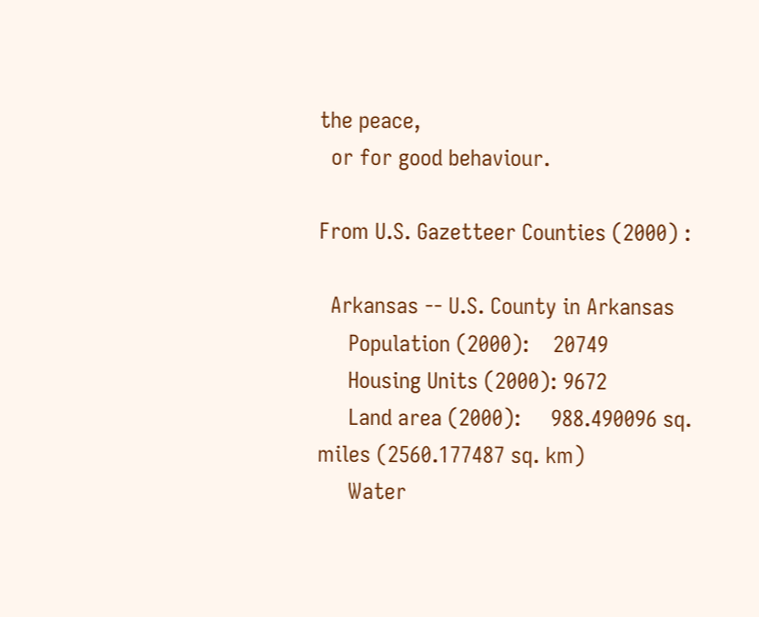the peace,
  or for good behaviour.

From U.S. Gazetteer Counties (2000) :

  Arkansas -- U.S. County in Arkansas
     Population (2000):    20749
     Housing Units (2000): 9672
     Land area (2000):     988.490096 sq. miles (2560.177487 sq. km)
     Water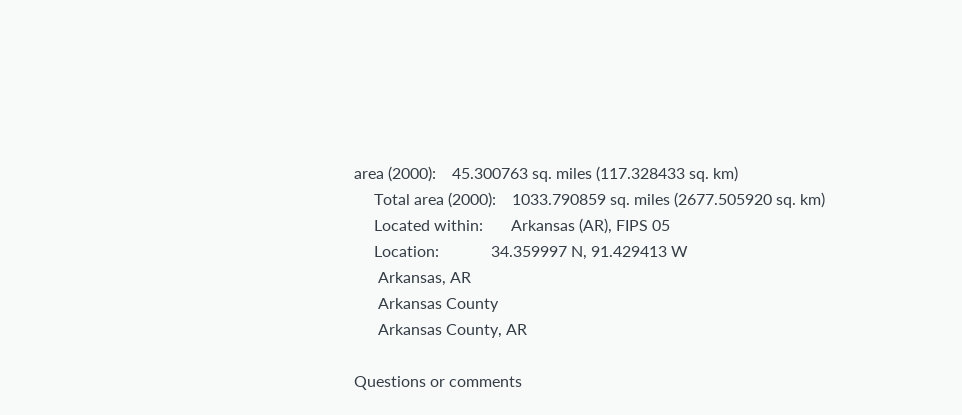area (2000):    45.300763 sq. miles (117.328433 sq. km)
     Total area (2000):    1033.790859 sq. miles (2677.505920 sq. km)
     Located within:       Arkansas (AR), FIPS 05
     Location:             34.359997 N, 91.429413 W
      Arkansas, AR
      Arkansas County
      Arkansas County, AR

Questions or comments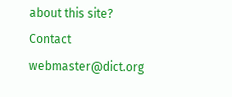about this site? Contact webmaster@dict.org